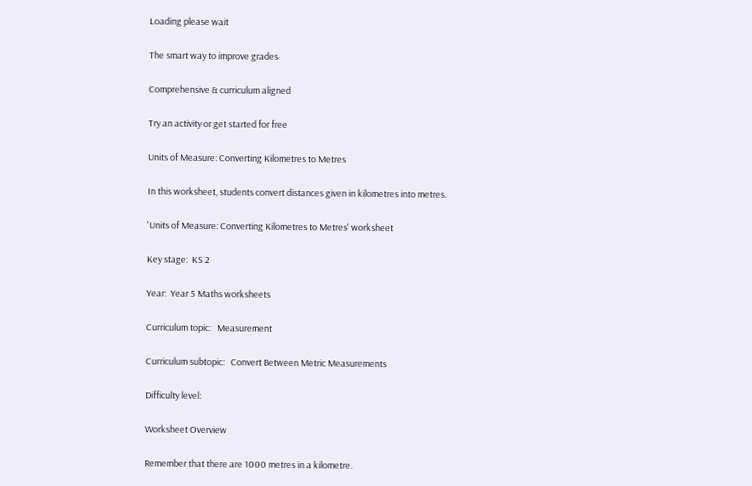Loading please wait

The smart way to improve grades

Comprehensive & curriculum aligned

Try an activity or get started for free

Units of Measure: Converting Kilometres to Metres

In this worksheet, students convert distances given in kilometres into metres.

'Units of Measure: Converting Kilometres to Metres' worksheet

Key stage:  KS 2

Year:  Year 5 Maths worksheets

Curriculum topic:   Measurement

Curriculum subtopic:   Convert Between Metric Measurements

Difficulty level:

Worksheet Overview

Remember that there are 1000 metres in a kilometre.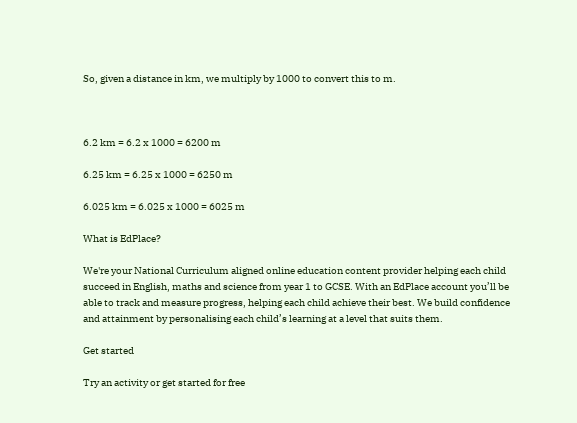So, given a distance in km, we multiply by 1000 to convert this to m.



6.2 km = 6.2 x 1000 = 6200 m

6.25 km = 6.25 x 1000 = 6250 m

6.025 km = 6.025 x 1000 = 6025 m

What is EdPlace?

We're your National Curriculum aligned online education content provider helping each child succeed in English, maths and science from year 1 to GCSE. With an EdPlace account you’ll be able to track and measure progress, helping each child achieve their best. We build confidence and attainment by personalising each child’s learning at a level that suits them.

Get started

Try an activity or get started for free